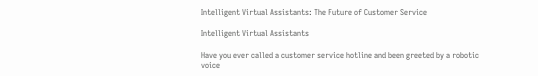Intelligent Virtual Assistants: The Future of Customer Service

Intelligent Virtual Assistants

Have you ever called a customer service hotline and been greeted by a robotic voice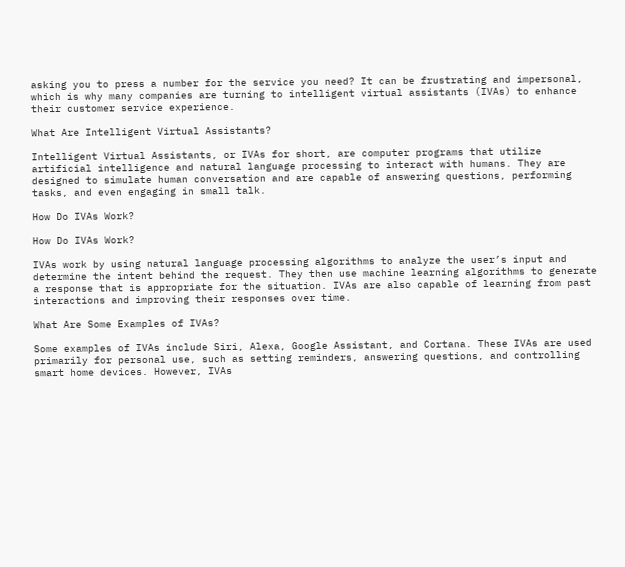asking you to press a number for the service you need? It can be frustrating and impersonal, which is why many companies are turning to intelligent virtual assistants (IVAs) to enhance their customer service experience.

What Are Intelligent Virtual Assistants?

Intelligent Virtual Assistants, or IVAs for short, are computer programs that utilize artificial intelligence and natural language processing to interact with humans. They are designed to simulate human conversation and are capable of answering questions, performing tasks, and even engaging in small talk.

How Do IVAs Work?

How Do IVAs Work?

IVAs work by using natural language processing algorithms to analyze the user’s input and determine the intent behind the request. They then use machine learning algorithms to generate a response that is appropriate for the situation. IVAs are also capable of learning from past interactions and improving their responses over time.

What Are Some Examples of IVAs?

Some examples of IVAs include Siri, Alexa, Google Assistant, and Cortana. These IVAs are used primarily for personal use, such as setting reminders, answering questions, and controlling smart home devices. However, IVAs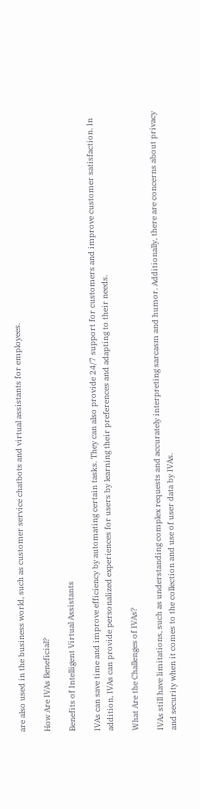are also used in the business world, such as customer service chatbots and virtual assistants for employees.

How Are IVAs Beneficial?

Benefits of Intelligent Virtual Assistants

IVAs can save time and improve efficiency by automating certain tasks. They can also provide 24/7 support for customers and improve customer satisfaction. In addition, IVAs can provide personalized experiences for users by learning their preferences and adapting to their needs.

What Are the Challenges of IVAs?

IVAs still have limitations, such as understanding complex requests and accurately interpreting sarcasm and humor. Additionally, there are concerns about privacy and security when it comes to the collection and use of user data by IVAs.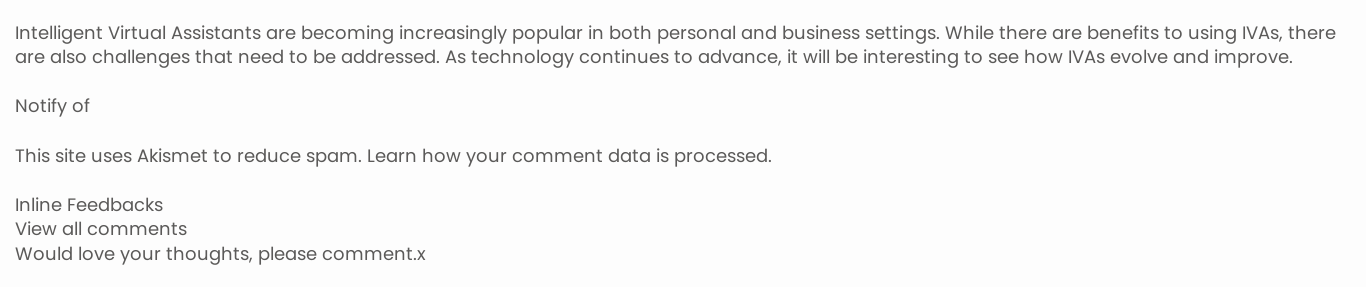Intelligent Virtual Assistants are becoming increasingly popular in both personal and business settings. While there are benefits to using IVAs, there are also challenges that need to be addressed. As technology continues to advance, it will be interesting to see how IVAs evolve and improve.

Notify of

This site uses Akismet to reduce spam. Learn how your comment data is processed.

Inline Feedbacks
View all comments
Would love your thoughts, please comment.x